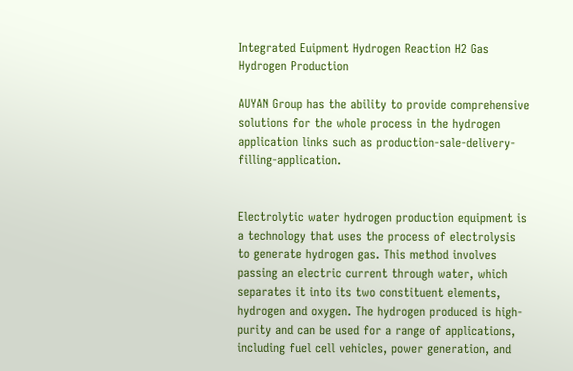Integrated Euipment Hydrogen Reaction H2 Gas Hydrogen Production

AUYAN Group has the ability to provide comprehensive solutions for the whole process in the hydrogen application links such as production-sale-delivery-filling-application.


Electrolytic water hydrogen production equipment is a technology that uses the process of electrolysis to generate hydrogen gas. This method involves passing an electric current through water, which separates it into its two constituent elements, hydrogen and oxygen. The hydrogen produced is high-purity and can be used for a range of applications, including fuel cell vehicles, power generation, and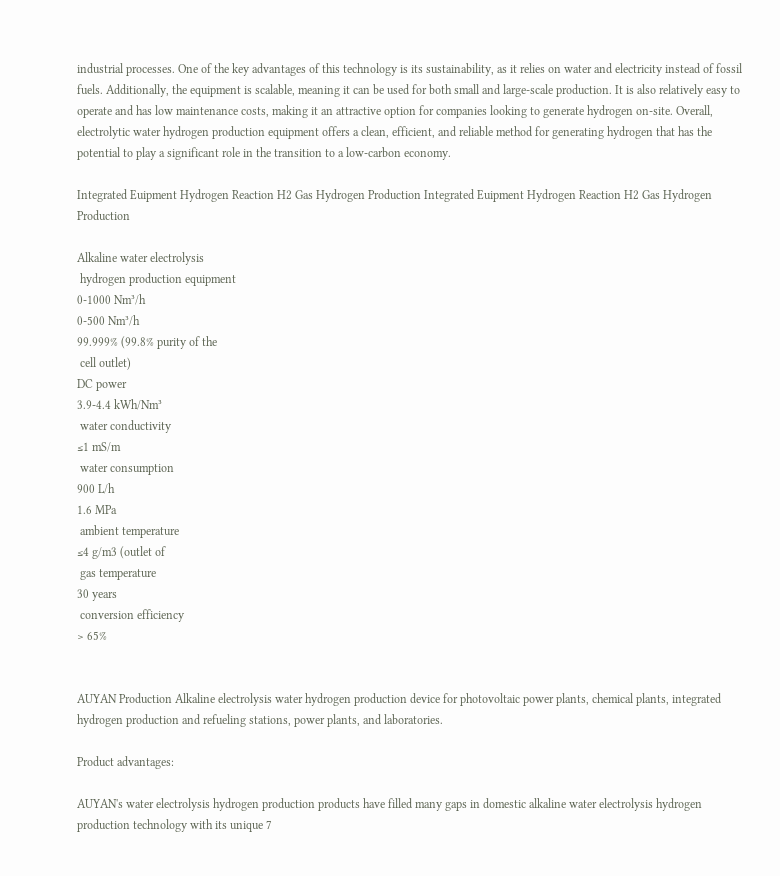industrial processes. One of the key advantages of this technology is its sustainability, as it relies on water and electricity instead of fossil fuels. Additionally, the equipment is scalable, meaning it can be used for both small and large-scale production. It is also relatively easy to operate and has low maintenance costs, making it an attractive option for companies looking to generate hydrogen on-site. Overall, electrolytic water hydrogen production equipment offers a clean, efficient, and reliable method for generating hydrogen that has the potential to play a significant role in the transition to a low-carbon economy.

Integrated Euipment Hydrogen Reaction H2 Gas Hydrogen Production Integrated Euipment Hydrogen Reaction H2 Gas Hydrogen Production

Alkaline water electrolysis
 hydrogen production equipment
0-1000 Nm³/h
0-500 Nm³/h
99.999% (99.8% purity of the
 cell outlet)
DC power
3.9-4.4 kWh/Nm³
 water conductivity
≤1 mS/m
 water consumption
900 L/h
1.6 MPa
 ambient temperature
≤4 g/m3 (outlet of
 gas temperature
30 years
 conversion efficiency
> 65%


AUYAN Production Alkaline electrolysis water hydrogen production device for photovoltaic power plants, chemical plants, integrated hydrogen production and refueling stations, power plants, and laboratories.

Product advantages:

AUYAN's water electrolysis hydrogen production products have filled many gaps in domestic alkaline water electrolysis hydrogen production technology with its unique 7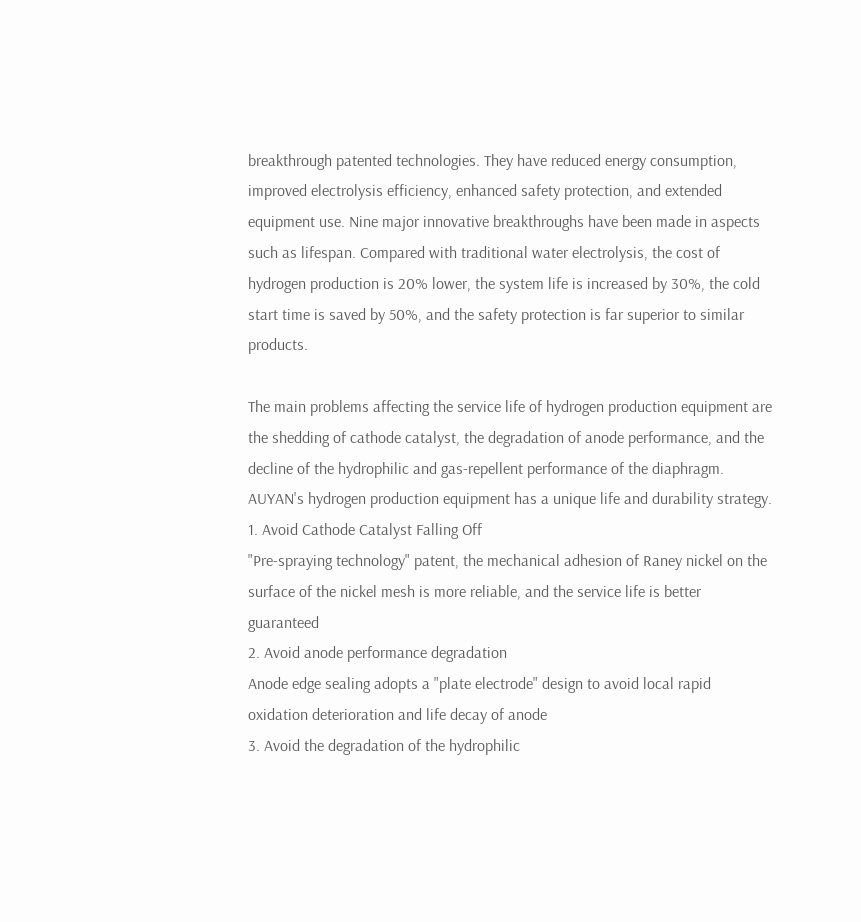breakthrough patented technologies. They have reduced energy consumption, improved electrolysis efficiency, enhanced safety protection, and extended equipment use. Nine major innovative breakthroughs have been made in aspects such as lifespan. Compared with traditional water electrolysis, the cost of hydrogen production is 20% lower, the system life is increased by 30%, the cold start time is saved by 50%, and the safety protection is far superior to similar products.

The main problems affecting the service life of hydrogen production equipment are the shedding of cathode catalyst, the degradation of anode performance, and the decline of the hydrophilic and gas-repellent performance of the diaphragm. AUYAN's hydrogen production equipment has a unique life and durability strategy.
1. Avoid Cathode Catalyst Falling Off
"Pre-spraying technology" patent, the mechanical adhesion of Raney nickel on the surface of the nickel mesh is more reliable, and the service life is better guaranteed
2. Avoid anode performance degradation
Anode edge sealing adopts a "plate electrode" design to avoid local rapid oxidation deterioration and life decay of anode
3. Avoid the degradation of the hydrophilic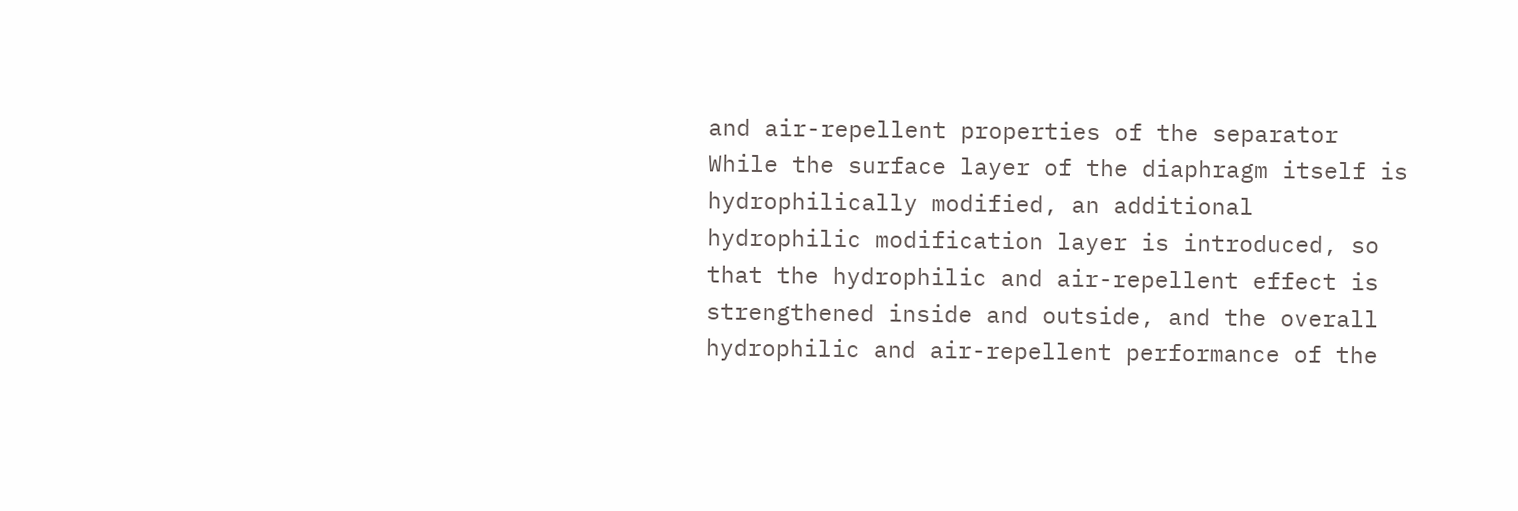and air-repellent properties of the separator
While the surface layer of the diaphragm itself is hydrophilically modified, an additional hydrophilic modification layer is introduced, so that the hydrophilic and air-repellent effect is strengthened inside and outside, and the overall hydrophilic and air-repellent performance of the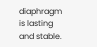diaphragm is lasting and stable.